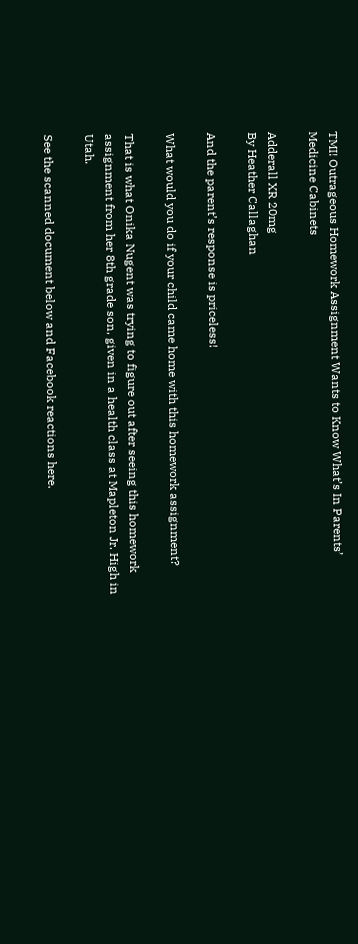TMI! Outrageous Homework Assignment Wants to Know What’s In Parents’ Medicine Cabinets

Adderall XR 20mg
By Heather Callaghan

And the parent’s response is priceless!

What would you do if your child came home with this homework assignment?

That is what Onika Nugent was trying to figure out after seeing this homework assignment from her 8th grade son, given in a health class at Mapleton Jr. High in Utah.

See the scanned document below and Facebook reactions here.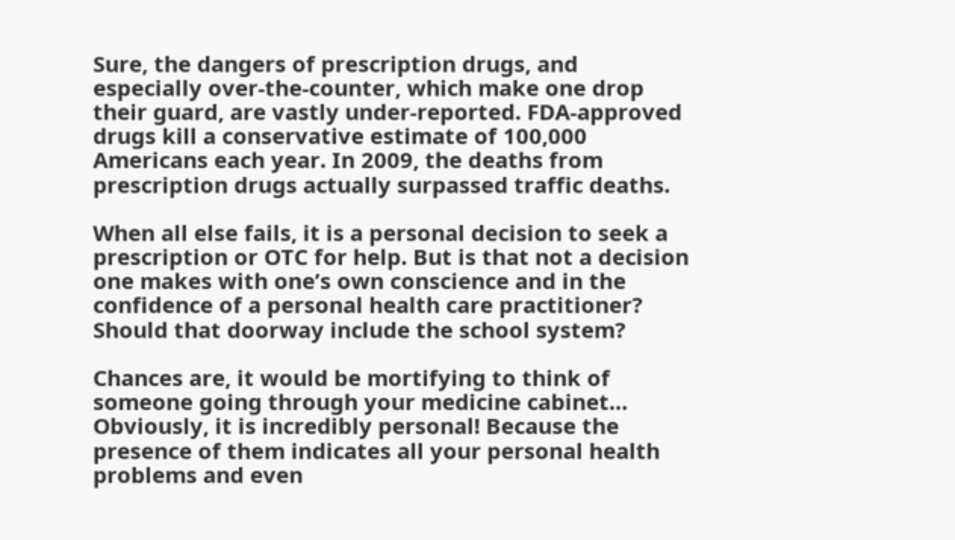Sure, the dangers of prescription drugs, and especially over-the-counter, which make one drop their guard, are vastly under-reported. FDA-approved drugs kill a conservative estimate of 100,000 Americans each year. In 2009, the deaths from prescription drugs actually surpassed traffic deaths.

When all else fails, it is a personal decision to seek a prescription or OTC for help. But is that not a decision one makes with one’s own conscience and in the confidence of a personal health care practitioner? Should that doorway include the school system?

Chances are, it would be mortifying to think of someone going through your medicine cabinet… Obviously, it is incredibly personal! Because the presence of them indicates all your personal health problems and even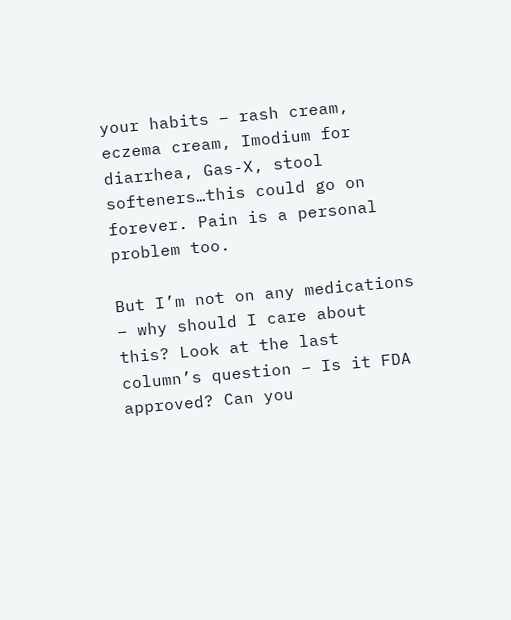your habits – rash cream, eczema cream, Imodium for diarrhea, Gas-X, stool softeners…this could go on forever. Pain is a personal problem too.

But I’m not on any medications – why should I care about this? Look at the last column’s question – Is it FDA approved? Can you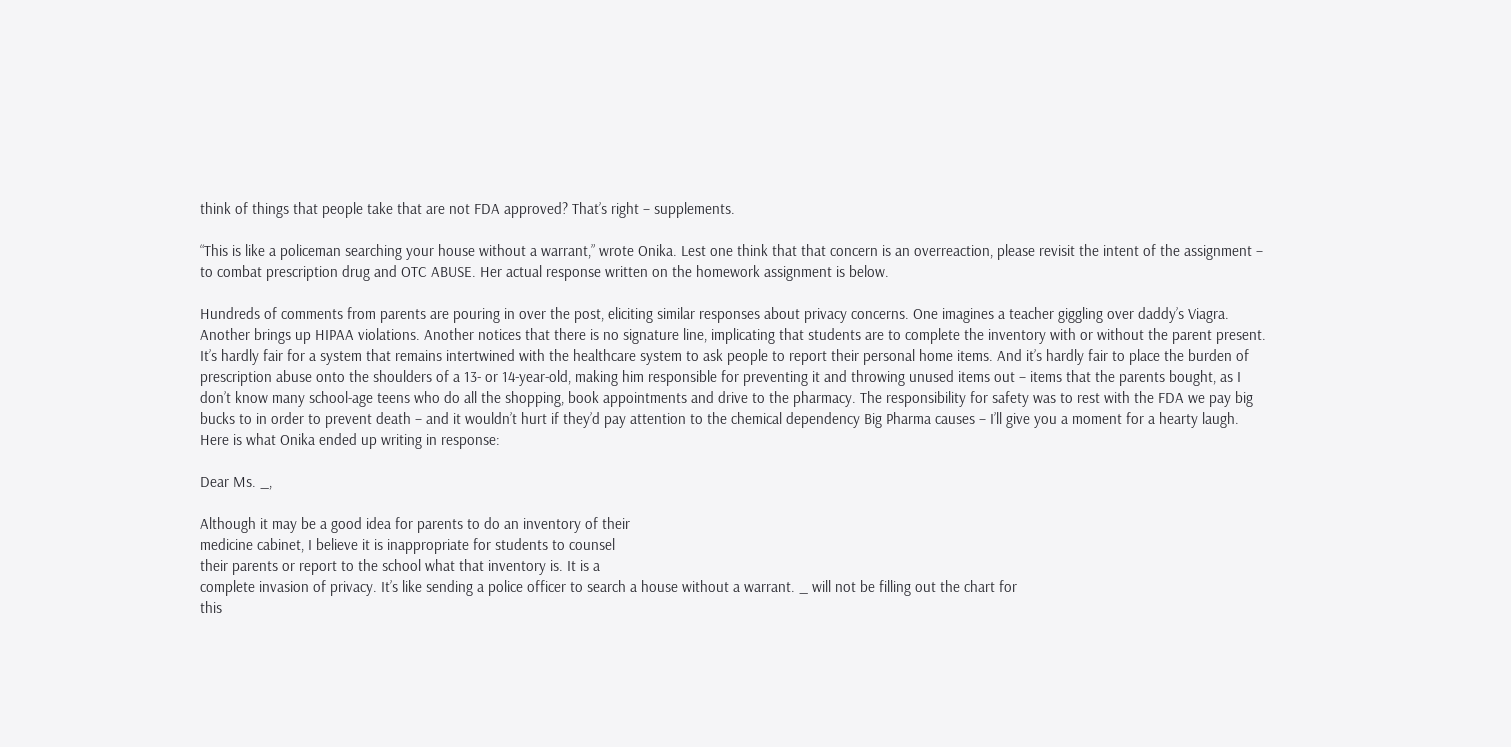think of things that people take that are not FDA approved? That’s right – supplements.

“This is like a policeman searching your house without a warrant,” wrote Onika. Lest one think that that concern is an overreaction, please revisit the intent of the assignment – to combat prescription drug and OTC ABUSE. Her actual response written on the homework assignment is below.

Hundreds of comments from parents are pouring in over the post, eliciting similar responses about privacy concerns. One imagines a teacher giggling over daddy’s Viagra. Another brings up HIPAA violations. Another notices that there is no signature line, implicating that students are to complete the inventory with or without the parent present.
It’s hardly fair for a system that remains intertwined with the healthcare system to ask people to report their personal home items. And it’s hardly fair to place the burden of prescription abuse onto the shoulders of a 13- or 14-year-old, making him responsible for preventing it and throwing unused items out – items that the parents bought, as I don’t know many school-age teens who do all the shopping, book appointments and drive to the pharmacy. The responsibility for safety was to rest with the FDA we pay big bucks to in order to prevent death – and it wouldn’t hurt if they’d pay attention to the chemical dependency Big Pharma causes – I’ll give you a moment for a hearty laugh.
Here is what Onika ended up writing in response:

Dear Ms. _,

Although it may be a good idea for parents to do an inventory of their
medicine cabinet, I believe it is inappropriate for students to counsel
their parents or report to the school what that inventory is. It is a
complete invasion of privacy. It’s like sending a police officer to search a house without a warrant. _ will not be filling out the chart for
this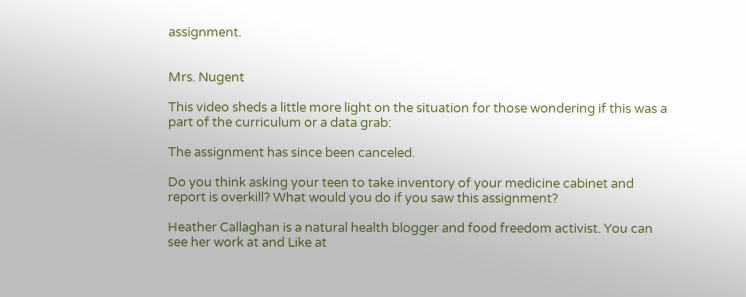assignment.


Mrs. Nugent

This video sheds a little more light on the situation for those wondering if this was a part of the curriculum or a data grab:

The assignment has since been canceled.

Do you think asking your teen to take inventory of your medicine cabinet and report is overkill? What would you do if you saw this assignment?

Heather Callaghan is a natural health blogger and food freedom activist. You can see her work at and Like at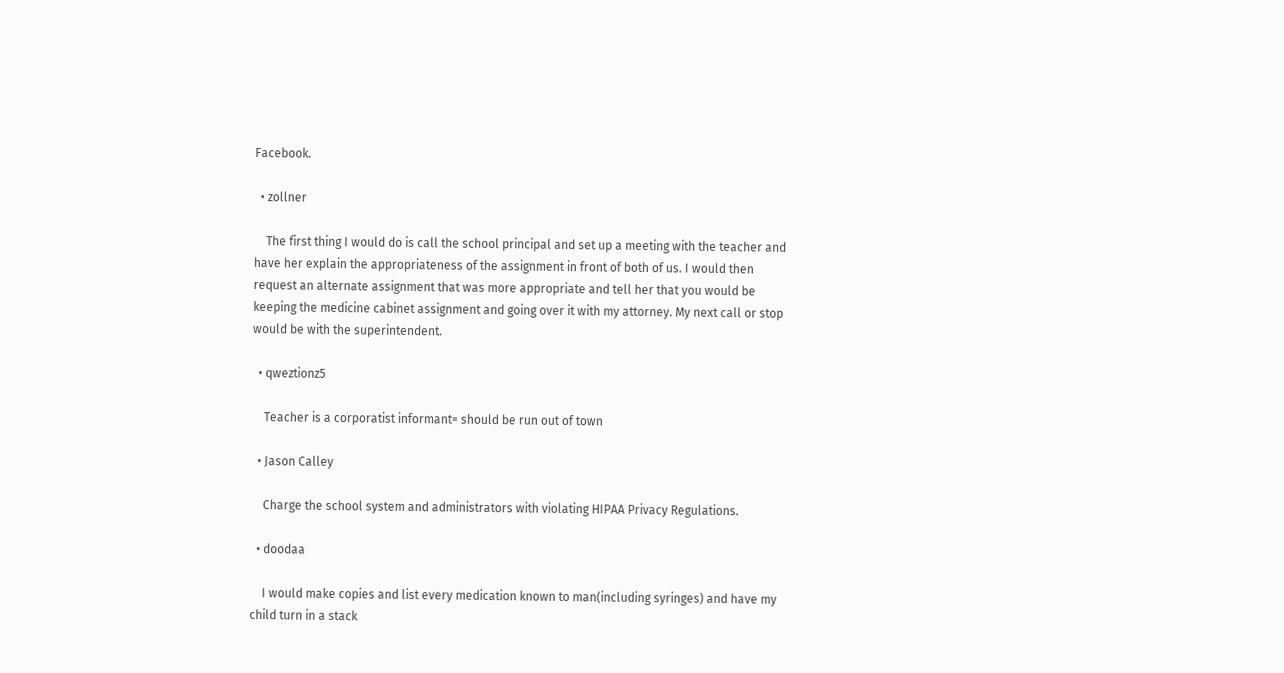Facebook.

  • zollner

    The first thing I would do is call the school principal and set up a meeting with the teacher and have her explain the appropriateness of the assignment in front of both of us. I would then request an alternate assignment that was more appropriate and tell her that you would be keeping the medicine cabinet assignment and going over it with my attorney. My next call or stop would be with the superintendent.

  • qweztionz5

    Teacher is a corporatist informant= should be run out of town

  • Jason Calley

    Charge the school system and administrators with violating HIPAA Privacy Regulations.

  • doodaa

    I would make copies and list every medication known to man(including syringes) and have my child turn in a stack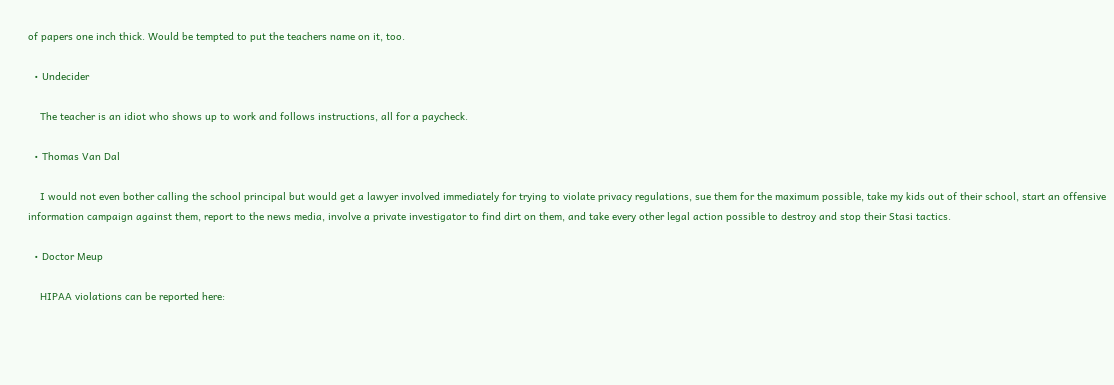of papers one inch thick. Would be tempted to put the teachers name on it, too.

  • Undecider

    The teacher is an idiot who shows up to work and follows instructions, all for a paycheck.

  • Thomas Van Dal

    I would not even bother calling the school principal but would get a lawyer involved immediately for trying to violate privacy regulations, sue them for the maximum possible, take my kids out of their school, start an offensive information campaign against them, report to the news media, involve a private investigator to find dirt on them, and take every other legal action possible to destroy and stop their Stasi tactics.

  • Doctor Meup

    HIPAA violations can be reported here: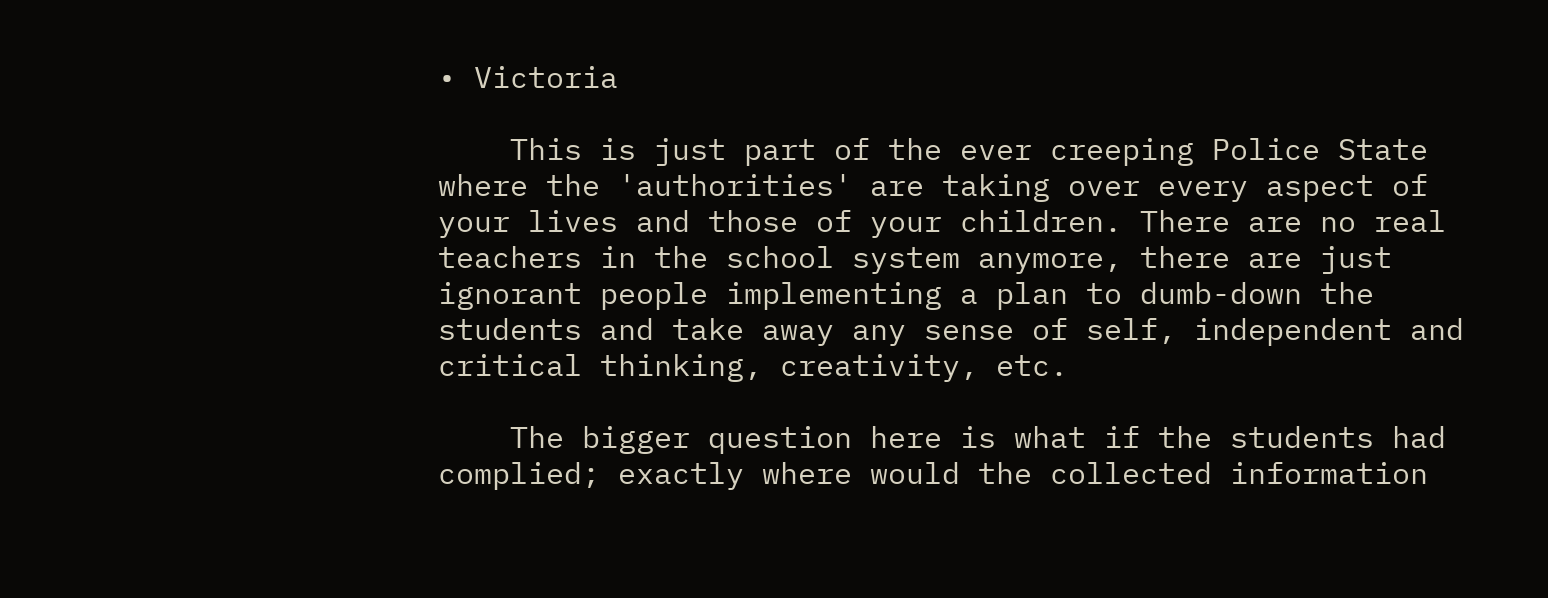• Victoria

    This is just part of the ever creeping Police State where the 'authorities' are taking over every aspect of your lives and those of your children. There are no real teachers in the school system anymore, there are just ignorant people implementing a plan to dumb-down the students and take away any sense of self, independent and critical thinking, creativity, etc.

    The bigger question here is what if the students had complied; exactly where would the collected information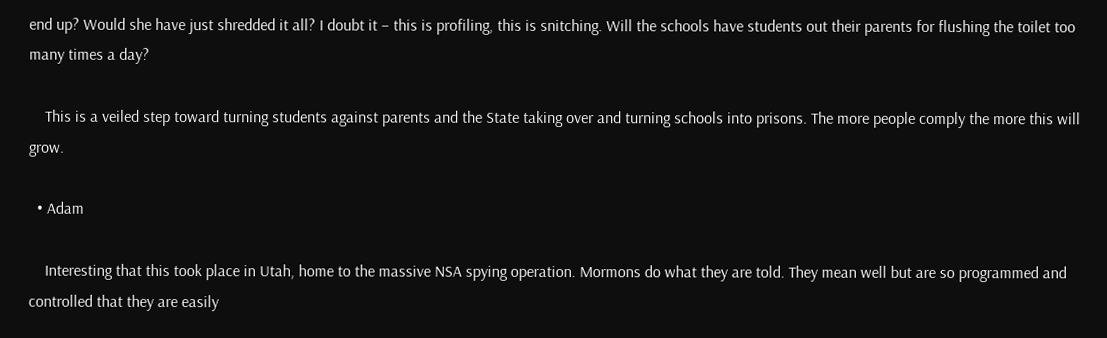end up? Would she have just shredded it all? I doubt it – this is profiling, this is snitching. Will the schools have students out their parents for flushing the toilet too many times a day?

    This is a veiled step toward turning students against parents and the State taking over and turning schools into prisons. The more people comply the more this will grow.

  • Adam

    Interesting that this took place in Utah, home to the massive NSA spying operation. Mormons do what they are told. They mean well but are so programmed and controlled that they are easily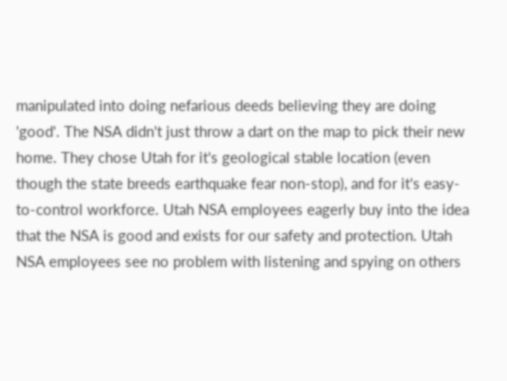manipulated into doing nefarious deeds believing they are doing 'good'. The NSA didn't just throw a dart on the map to pick their new home. They chose Utah for it's geological stable location (even though the state breeds earthquake fear non-stop), and for it's easy-to-control workforce. Utah NSA employees eagerly buy into the idea that the NSA is good and exists for our safety and protection. Utah NSA employees see no problem with listening and spying on others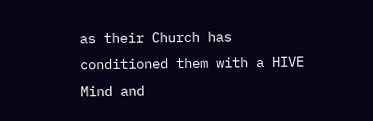as their Church has conditioned them with a HIVE Mind and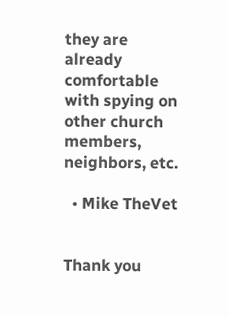they are already comfortable with spying on other church members, neighbors, etc.

  • Mike TheVet


Thank you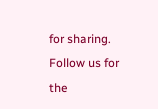for sharing. Follow us for the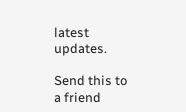latest updates.

Send this to a friend